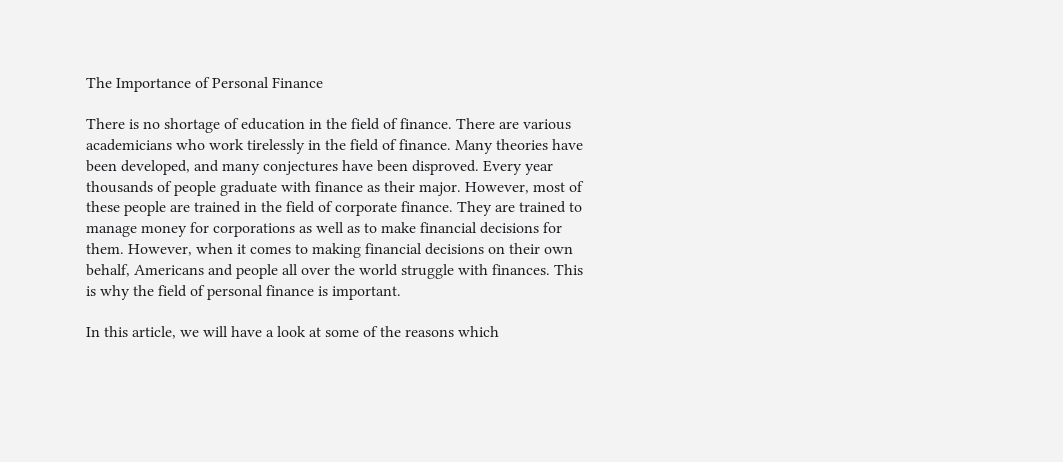The Importance of Personal Finance

There is no shortage of education in the field of finance. There are various academicians who work tirelessly in the field of finance. Many theories have been developed, and many conjectures have been disproved. Every year thousands of people graduate with finance as their major. However, most of these people are trained in the field of corporate finance. They are trained to manage money for corporations as well as to make financial decisions for them. However, when it comes to making financial decisions on their own behalf, Americans and people all over the world struggle with finances. This is why the field of personal finance is important.

In this article, we will have a look at some of the reasons which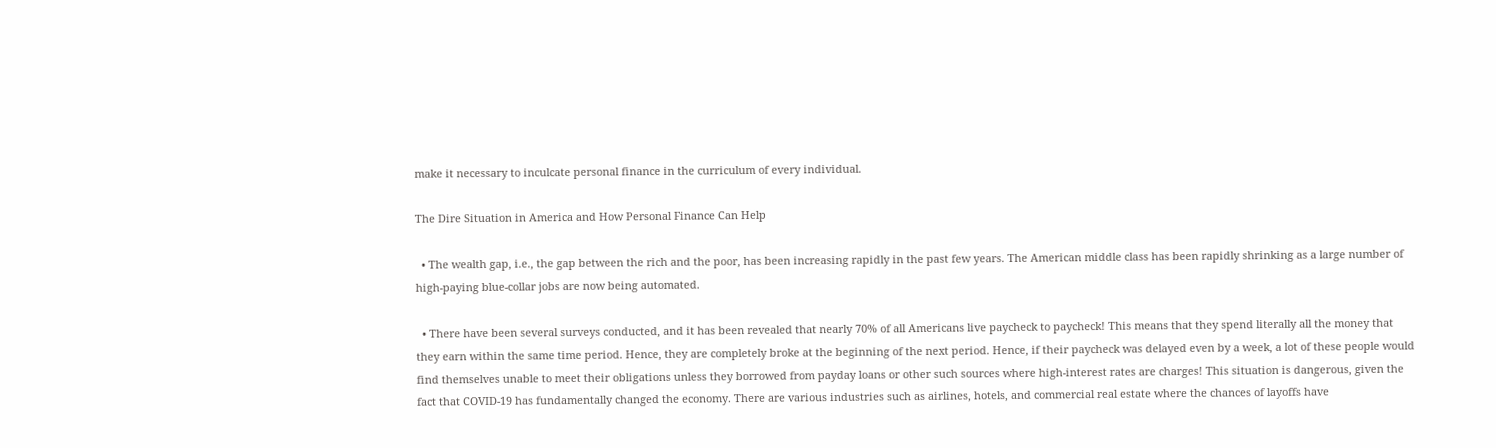make it necessary to inculcate personal finance in the curriculum of every individual.

The Dire Situation in America and How Personal Finance Can Help

  • The wealth gap, i.e., the gap between the rich and the poor, has been increasing rapidly in the past few years. The American middle class has been rapidly shrinking as a large number of high-paying blue-collar jobs are now being automated.

  • There have been several surveys conducted, and it has been revealed that nearly 70% of all Americans live paycheck to paycheck! This means that they spend literally all the money that they earn within the same time period. Hence, they are completely broke at the beginning of the next period. Hence, if their paycheck was delayed even by a week, a lot of these people would find themselves unable to meet their obligations unless they borrowed from payday loans or other such sources where high-interest rates are charges! This situation is dangerous, given the fact that COVID-19 has fundamentally changed the economy. There are various industries such as airlines, hotels, and commercial real estate where the chances of layoffs have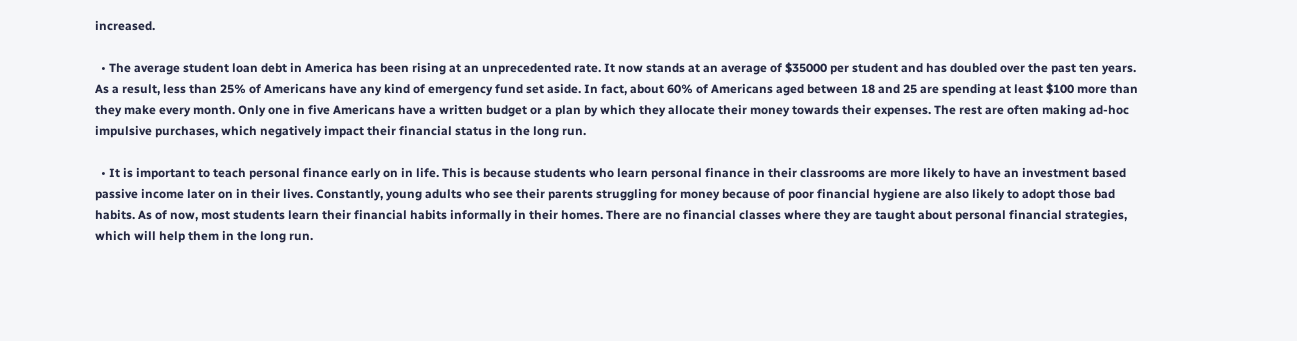increased.

  • The average student loan debt in America has been rising at an unprecedented rate. It now stands at an average of $35000 per student and has doubled over the past ten years. As a result, less than 25% of Americans have any kind of emergency fund set aside. In fact, about 60% of Americans aged between 18 and 25 are spending at least $100 more than they make every month. Only one in five Americans have a written budget or a plan by which they allocate their money towards their expenses. The rest are often making ad-hoc impulsive purchases, which negatively impact their financial status in the long run.

  • It is important to teach personal finance early on in life. This is because students who learn personal finance in their classrooms are more likely to have an investment based passive income later on in their lives. Constantly, young adults who see their parents struggling for money because of poor financial hygiene are also likely to adopt those bad habits. As of now, most students learn their financial habits informally in their homes. There are no financial classes where they are taught about personal financial strategies, which will help them in the long run.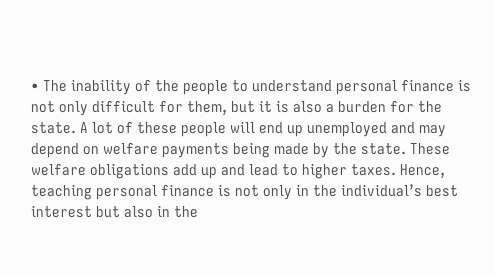• The inability of the people to understand personal finance is not only difficult for them, but it is also a burden for the state. A lot of these people will end up unemployed and may depend on welfare payments being made by the state. These welfare obligations add up and lead to higher taxes. Hence, teaching personal finance is not only in the individual’s best interest but also in the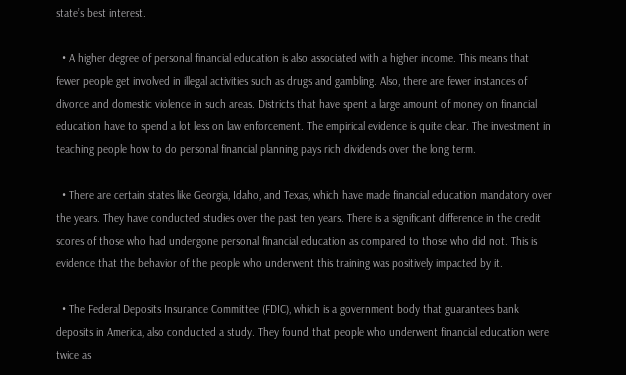state’s best interest.

  • A higher degree of personal financial education is also associated with a higher income. This means that fewer people get involved in illegal activities such as drugs and gambling. Also, there are fewer instances of divorce and domestic violence in such areas. Districts that have spent a large amount of money on financial education have to spend a lot less on law enforcement. The empirical evidence is quite clear. The investment in teaching people how to do personal financial planning pays rich dividends over the long term.

  • There are certain states like Georgia, Idaho, and Texas, which have made financial education mandatory over the years. They have conducted studies over the past ten years. There is a significant difference in the credit scores of those who had undergone personal financial education as compared to those who did not. This is evidence that the behavior of the people who underwent this training was positively impacted by it.

  • The Federal Deposits Insurance Committee (FDIC), which is a government body that guarantees bank deposits in America, also conducted a study. They found that people who underwent financial education were twice as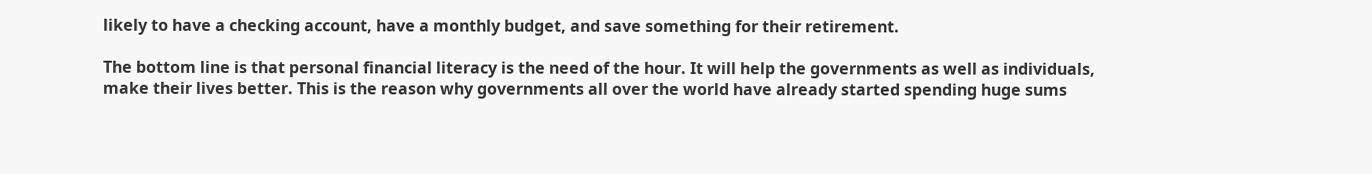likely to have a checking account, have a monthly budget, and save something for their retirement.

The bottom line is that personal financial literacy is the need of the hour. It will help the governments as well as individuals, make their lives better. This is the reason why governments all over the world have already started spending huge sums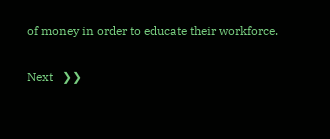of money in order to educate their workforce.

Next   ❯❯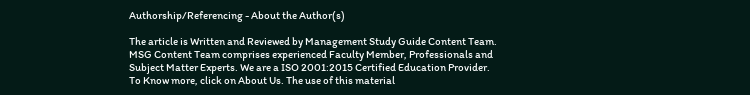Authorship/Referencing - About the Author(s)

The article is Written and Reviewed by Management Study Guide Content Team. MSG Content Team comprises experienced Faculty Member, Professionals and Subject Matter Experts. We are a ISO 2001:2015 Certified Education Provider. To Know more, click on About Us. The use of this material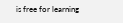is free for learning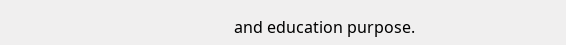and education purpose.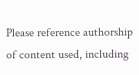Please reference authorship of content used, including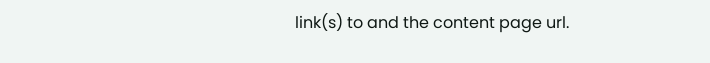link(s) to and the content page url.